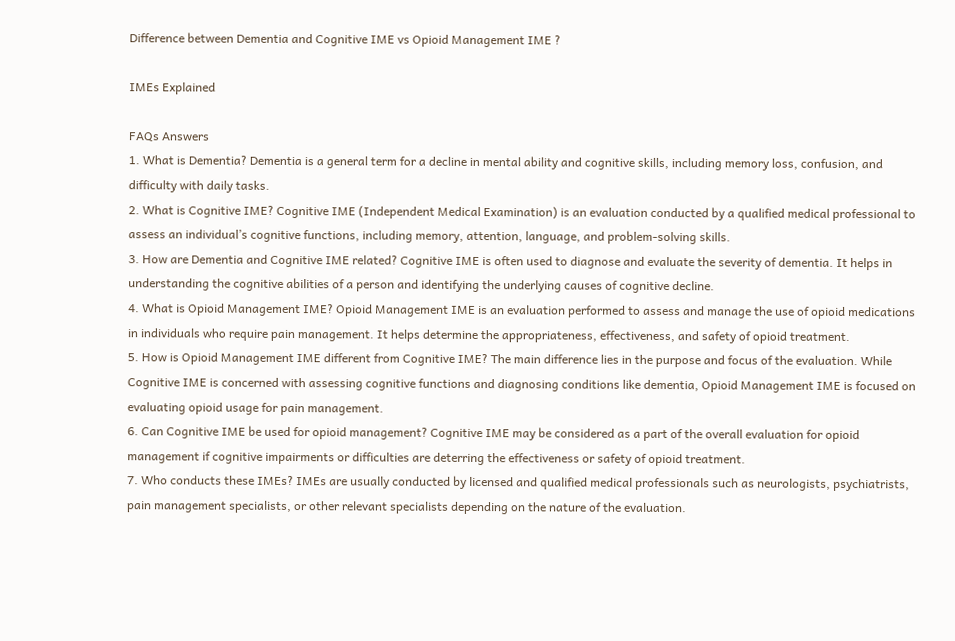Difference between Dementia and Cognitive IME vs Opioid Management IME ?

IMEs Explained

FAQs Answers
1. What is Dementia? Dementia is a general term for a decline in mental ability and cognitive skills, including memory loss, confusion, and difficulty with daily tasks.
2. What is Cognitive IME? Cognitive IME (Independent Medical Examination) is an evaluation conducted by a qualified medical professional to assess an individual’s cognitive functions, including memory, attention, language, and problem-solving skills.
3. How are Dementia and Cognitive IME related? Cognitive IME is often used to diagnose and evaluate the severity of dementia. It helps in understanding the cognitive abilities of a person and identifying the underlying causes of cognitive decline.
4. What is Opioid Management IME? Opioid Management IME is an evaluation performed to assess and manage the use of opioid medications in individuals who require pain management. It helps determine the appropriateness, effectiveness, and safety of opioid treatment.
5. How is Opioid Management IME different from Cognitive IME? The main difference lies in the purpose and focus of the evaluation. While Cognitive IME is concerned with assessing cognitive functions and diagnosing conditions like dementia, Opioid Management IME is focused on evaluating opioid usage for pain management.
6. Can Cognitive IME be used for opioid management? Cognitive IME may be considered as a part of the overall evaluation for opioid management if cognitive impairments or difficulties are deterring the effectiveness or safety of opioid treatment.
7. Who conducts these IMEs? IMEs are usually conducted by licensed and qualified medical professionals such as neurologists, psychiatrists, pain management specialists, or other relevant specialists depending on the nature of the evaluation.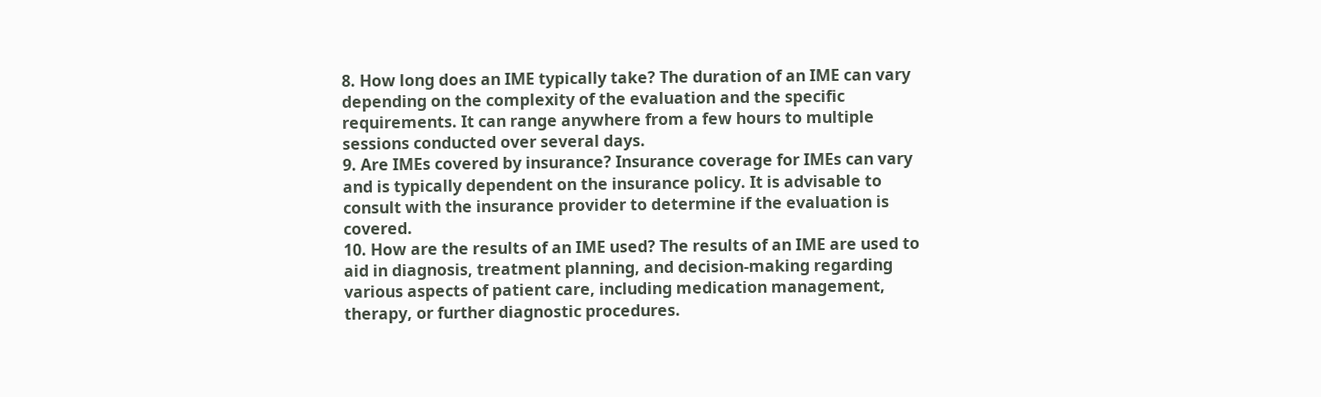8. How long does an IME typically take? The duration of an IME can vary depending on the complexity of the evaluation and the specific requirements. It can range anywhere from a few hours to multiple sessions conducted over several days.
9. Are IMEs covered by insurance? Insurance coverage for IMEs can vary and is typically dependent on the insurance policy. It is advisable to consult with the insurance provider to determine if the evaluation is covered.
10. How are the results of an IME used? The results of an IME are used to aid in diagnosis, treatment planning, and decision-making regarding various aspects of patient care, including medication management, therapy, or further diagnostic procedures.